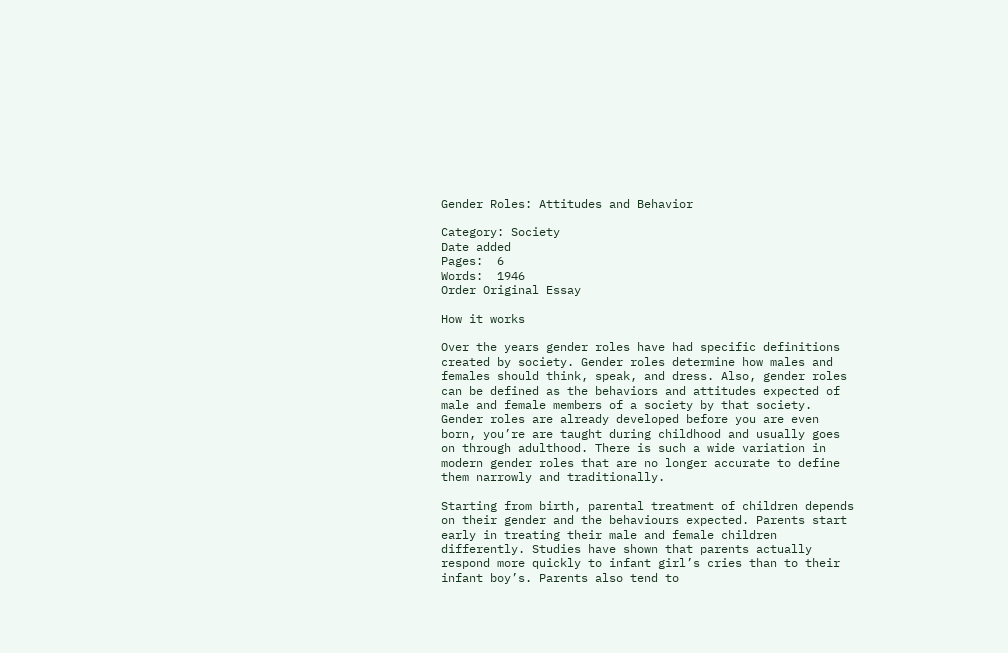Gender Roles: Attitudes and Behavior

Category: Society
Date added
Pages:  6
Words:  1946
Order Original Essay

How it works

Over the years gender roles have had specific definitions created by society. Gender roles determine how males and females should think, speak, and dress. Also, gender roles can be defined as the behaviors and attitudes expected of male and female members of a society by that society. Gender roles are already developed before you are even born, you’re are taught during childhood and usually goes on through adulthood. There is such a wide variation in modern gender roles that are no longer accurate to define them narrowly and traditionally.

Starting from birth, parental treatment of children depends on their gender and the behaviours expected. Parents start early in treating their male and female children differently. Studies have shown that parents actually respond more quickly to infant girl’s cries than to their infant boy’s. Parents also tend to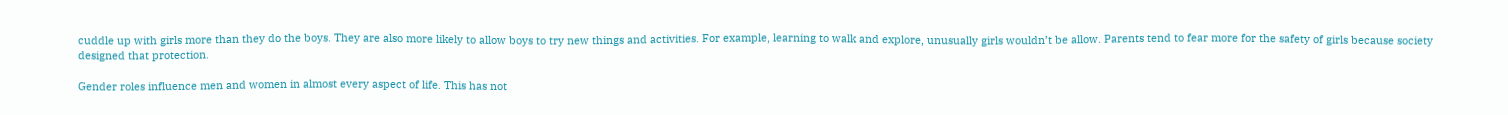cuddle up with girls more than they do the boys. They are also more likely to allow boys to try new things and activities. For example, learning to walk and explore, unusually girls wouldn’t be allow. Parents tend to fear more for the safety of girls because society designed that protection.

Gender roles influence men and women in almost every aspect of life. This has not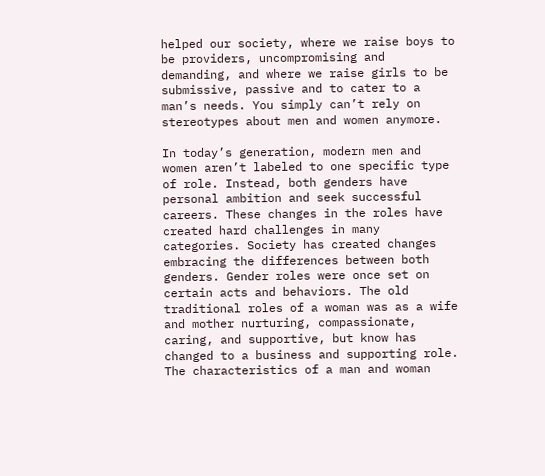helped our society, where we raise boys to be providers, uncompromising and demanding, and where we raise girls to be submissive, passive and to cater to a man’s needs. You simply can’t rely on stereotypes about men and women anymore.

In today’s generation, modern men and women aren’t labeled to one specific type of role. Instead, both genders have personal ambition and seek successful careers. These changes in the roles have created hard challenges in many categories. Society has created changes embracing the differences between both genders. Gender roles were once set on certain acts and behaviors. The old traditional roles of a woman was as a wife and mother nurturing, compassionate, caring, and supportive, but know has changed to a business and supporting role. The characteristics of a man and woman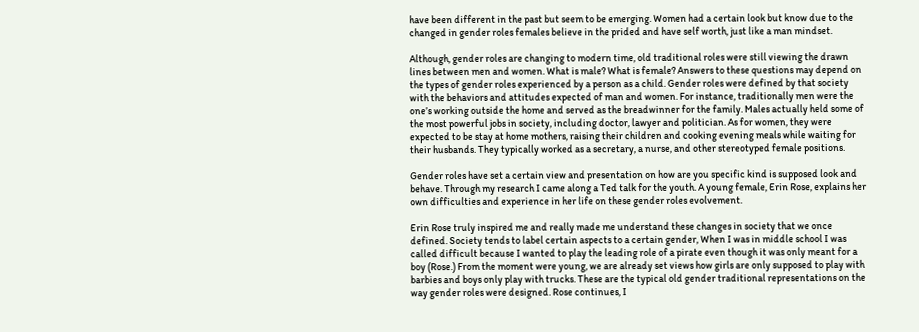have been different in the past but seem to be emerging. Women had a certain look but know due to the changed in gender roles females believe in the prided and have self worth, just like a man mindset.

Although, gender roles are changing to modern time, old traditional roles were still viewing the drawn lines between men and women. What is male? What is female? Answers to these questions may depend on the types of gender roles experienced by a person as a child. Gender roles were defined by that society with the behaviors and attitudes expected of man and women. For instance, traditionally men were the one’s working outside the home and served as the breadwinner for the family. Males actually held some of the most powerful jobs in society, including doctor, lawyer and politician. As for women, they were expected to be stay at home mothers, raising their children and cooking evening meals while waiting for their husbands. They typically worked as a secretary, a nurse, and other stereotyped female positions.

Gender roles have set a certain view and presentation on how are you specific kind is supposed look and behave. Through my research I came along a Ted talk for the youth. A young female, Erin Rose, explains her own difficulties and experience in her life on these gender roles evolvement.

Erin Rose truly inspired me and really made me understand these changes in society that we once defined. Society tends to label certain aspects to a certain gender, When I was in middle school I was called difficult because I wanted to play the leading role of a pirate even though it was only meant for a boy (Rose.) From the moment were young, we are already set views how girls are only supposed to play with barbies and boys only play with trucks. These are the typical old gender traditional representations on the way gender roles were designed. Rose continues, I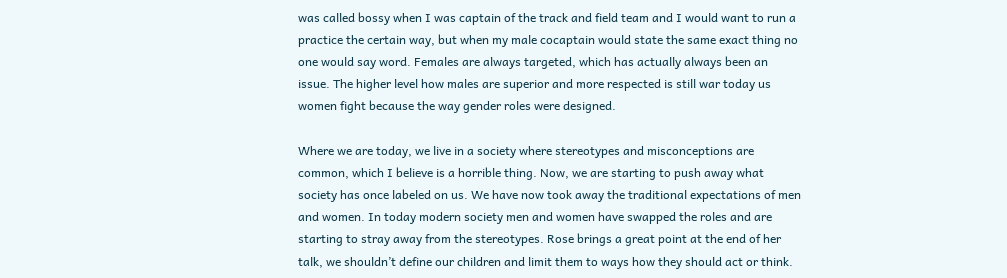was called bossy when I was captain of the track and field team and I would want to run a practice the certain way, but when my male cocaptain would state the same exact thing no one would say word. Females are always targeted, which has actually always been an issue. The higher level how males are superior and more respected is still war today us women fight because the way gender roles were designed.

Where we are today, we live in a society where stereotypes and misconceptions are common, which I believe is a horrible thing. Now, we are starting to push away what society has once labeled on us. We have now took away the traditional expectations of men and women. In today modern society men and women have swapped the roles and are starting to stray away from the stereotypes. Rose brings a great point at the end of her talk, we shouldn’t define our children and limit them to ways how they should act or think.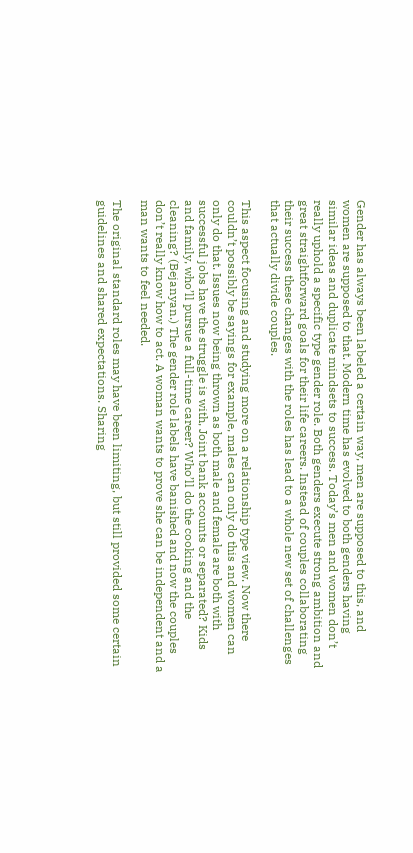Gender has always been labeled a certain way, men are supposed to this, and women are supposed to that. Modern time has evolved to both genders having similar ideas and duplicate mindsets to success. Today’s men and women don’t really uphold a specific type gender role. Both genders execute strong ambition and great straightforward goals for their life careers. Instead of couples collaborating their success these changes with the roles has lead to a whole new set of challenges that actually divide couples.

This aspect focusing and studying more on a relationship type view. Now there couldn’t possibly be sayings for example, males can only do this and women can only do that. Issues now being thrown as both male and female are both with successful jobs have the struggle is with, Joint bank accounts or separated? Kids and family, who’ll pursue a full-time career? Who’ll do the cooking and the cleaning? (Bejanyan.) The gender role labels have banished and now the couples don’t really know how to act. A woman wants to prove she can be independent and a man wants to feel needed.

The original standard roles may have been limiting, but still provided some certain guidelines and shared expectations. Sharing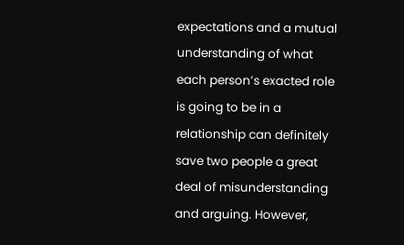expectations and a mutual understanding of what each person’s exacted role is going to be in a relationship can definitely save two people a great deal of misunderstanding and arguing. However,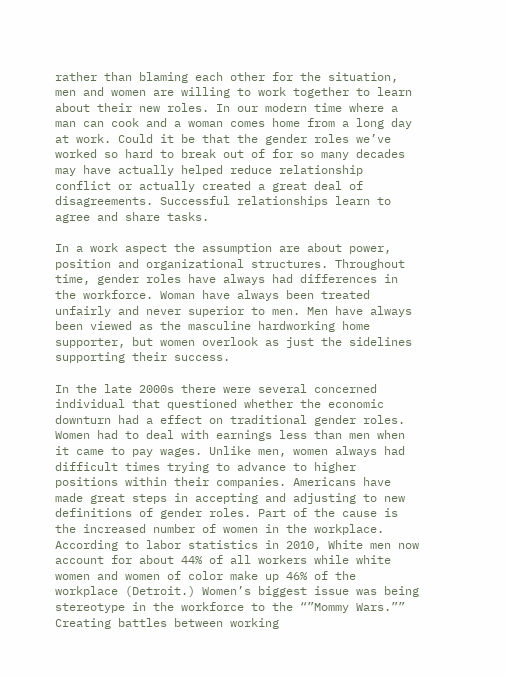rather than blaming each other for the situation, men and women are willing to work together to learn about their new roles. In our modern time where a man can cook and a woman comes home from a long day at work. Could it be that the gender roles we’ve worked so hard to break out of for so many decades may have actually helped reduce relationship conflict or actually created a great deal of disagreements. Successful relationships learn to agree and share tasks.

In a work aspect the assumption are about power, position and organizational structures. Throughout time, gender roles have always had differences in the workforce. Woman have always been treated unfairly and never superior to men. Men have always been viewed as the masculine hardworking home supporter, but women overlook as just the sidelines supporting their success.

In the late 2000s there were several concerned individual that questioned whether the economic downturn had a effect on traditional gender roles. Women had to deal with earnings less than men when it came to pay wages. Unlike men, women always had difficult times trying to advance to higher positions within their companies. Americans have made great steps in accepting and adjusting to new definitions of gender roles. Part of the cause is the increased number of women in the workplace. According to labor statistics in 2010, White men now account for about 44% of all workers while white women and women of color make up 46% of the workplace (Detroit.) Women’s biggest issue was being stereotype in the workforce to the “”Mommy Wars.”” Creating battles between working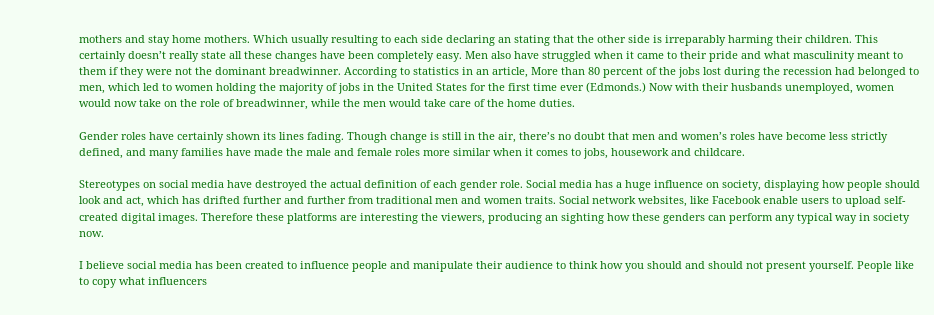mothers and stay home mothers. Which usually resulting to each side declaring an stating that the other side is irreparably harming their children. This certainly doesn’t really state all these changes have been completely easy. Men also have struggled when it came to their pride and what masculinity meant to them if they were not the dominant breadwinner. According to statistics in an article, More than 80 percent of the jobs lost during the recession had belonged to men, which led to women holding the majority of jobs in the United States for the first time ever (Edmonds.) Now with their husbands unemployed, women would now take on the role of breadwinner, while the men would take care of the home duties.

Gender roles have certainly shown its lines fading. Though change is still in the air, there’s no doubt that men and women’s roles have become less strictly defined, and many families have made the male and female roles more similar when it comes to jobs, housework and childcare.

Stereotypes on social media have destroyed the actual definition of each gender role. Social media has a huge influence on society, displaying how people should look and act, which has drifted further and further from traditional men and women traits. Social network websites, like Facebook enable users to upload self-created digital images. Therefore these platforms are interesting the viewers, producing an sighting how these genders can perform any typical way in society now.

I believe social media has been created to influence people and manipulate their audience to think how you should and should not present yourself. People like to copy what influencers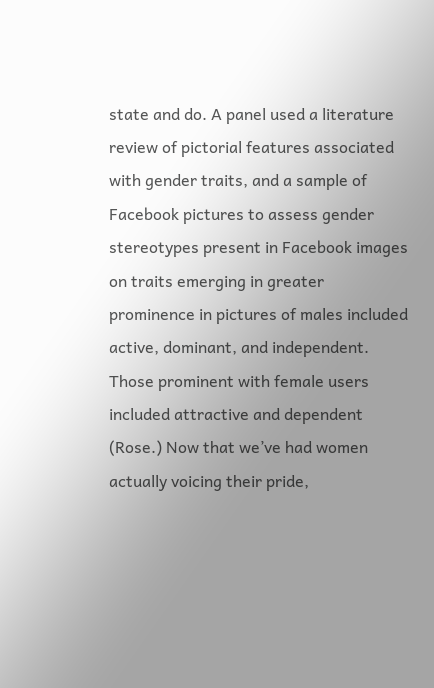state and do. A panel used a literature review of pictorial features associated with gender traits, and a sample of Facebook pictures to assess gender stereotypes present in Facebook images on traits emerging in greater prominence in pictures of males included active, dominant, and independent. Those prominent with female users included attractive and dependent (Rose.) Now that we’ve had women actually voicing their pride,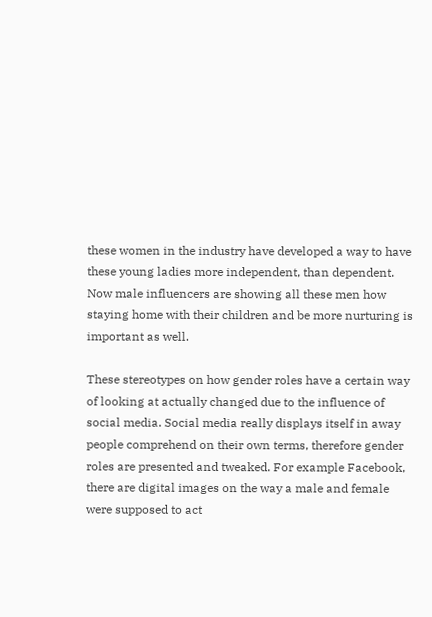these women in the industry have developed a way to have these young ladies more independent, than dependent. Now male influencers are showing all these men how staying home with their children and be more nurturing is important as well.

These stereotypes on how gender roles have a certain way of looking at actually changed due to the influence of social media. Social media really displays itself in away people comprehend on their own terms, therefore gender roles are presented and tweaked. For example Facebook, there are digital images on the way a male and female were supposed to act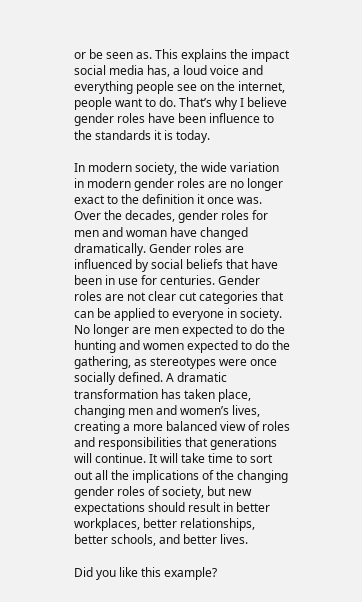or be seen as. This explains the impact social media has, a loud voice and everything people see on the internet, people want to do. That’s why I believe gender roles have been influence to the standards it is today.

In modern society, the wide variation in modern gender roles are no longer exact to the definition it once was. Over the decades, gender roles for men and woman have changed dramatically. Gender roles are influenced by social beliefs that have been in use for centuries. Gender roles are not clear cut categories that can be applied to everyone in society. No longer are men expected to do the hunting and women expected to do the gathering, as stereotypes were once socially defined. A dramatic transformation has taken place, changing men and women’s lives, creating a more balanced view of roles and responsibilities that generations will continue. It will take time to sort out all the implications of the changing gender roles of society, but new expectations should result in better workplaces, better relationships, better schools, and better lives.

Did you like this example?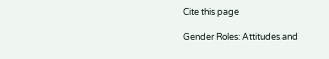Cite this page

Gender Roles: Attitudes and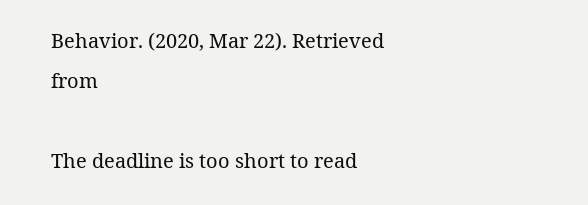Behavior. (2020, Mar 22). Retrieved from

The deadline is too short to read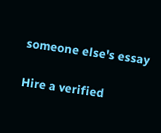someone else's essay

Hire a verified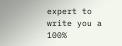expert to write you a 100%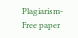Plagiarism-Free paper